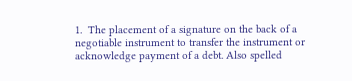1.  The placement of a signature on the back of a negotiable instrument to transfer the instrument or acknowledge payment of a debt. Also spelled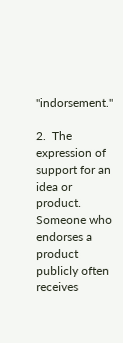"indorsement."

2.  The expression of support for an idea or product.  Someone who endorses a product publicly often receives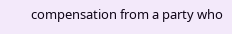compensation from a party who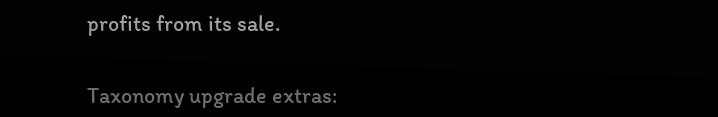profits from its sale.


Taxonomy upgrade extras: